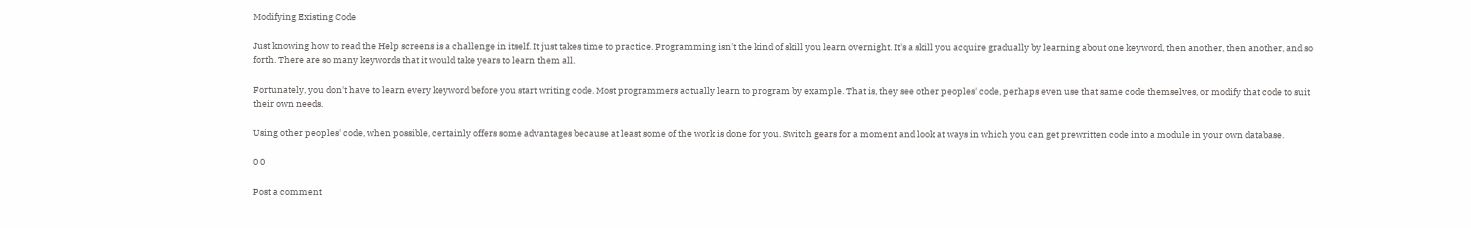Modifying Existing Code

Just knowing how to read the Help screens is a challenge in itself. It just takes time to practice. Programming isn't the kind of skill you learn overnight. It's a skill you acquire gradually by learning about one keyword, then another, then another, and so forth. There are so many keywords that it would take years to learn them all.

Fortunately, you don't have to learn every keyword before you start writing code. Most programmers actually learn to program by example. That is, they see other peoples' code, perhaps even use that same code themselves, or modify that code to suit their own needs.

Using other peoples' code, when possible, certainly offers some advantages because at least some of the work is done for you. Switch gears for a moment and look at ways in which you can get prewritten code into a module in your own database.

0 0

Post a comment